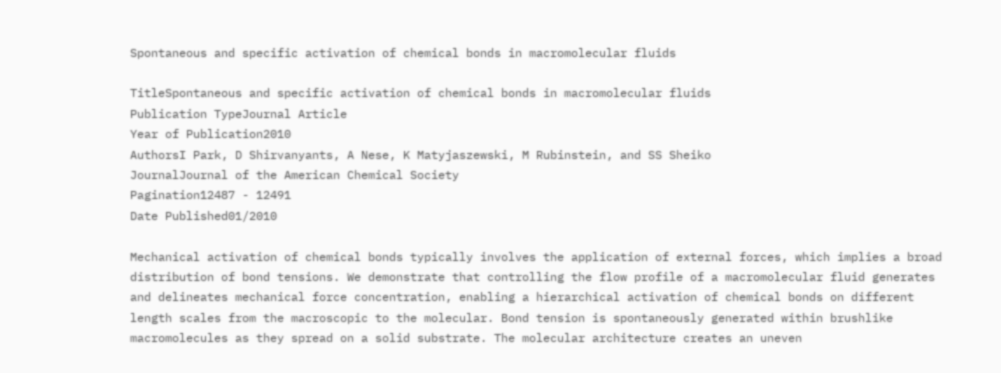Spontaneous and specific activation of chemical bonds in macromolecular fluids

TitleSpontaneous and specific activation of chemical bonds in macromolecular fluids
Publication TypeJournal Article
Year of Publication2010
AuthorsI Park, D Shirvanyants, A Nese, K Matyjaszewski, M Rubinstein, and SS Sheiko
JournalJournal of the American Chemical Society
Pagination12487 - 12491
Date Published01/2010

Mechanical activation of chemical bonds typically involves the application of external forces, which implies a broad distribution of bond tensions. We demonstrate that controlling the flow profile of a macromolecular fluid generates and delineates mechanical force concentration, enabling a hierarchical activation of chemical bonds on different length scales from the macroscopic to the molecular. Bond tension is spontaneously generated within brushlike macromolecules as they spread on a solid substrate. The molecular architecture creates an uneven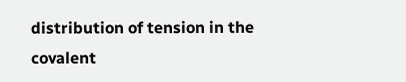distribution of tension in the covalent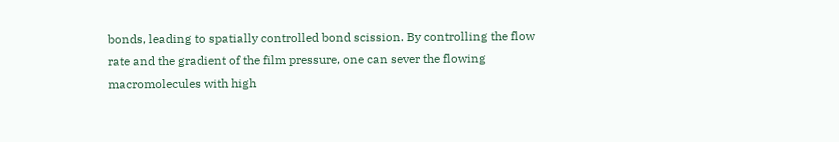bonds, leading to spatially controlled bond scission. By controlling the flow rate and the gradient of the film pressure, one can sever the flowing macromolecules with high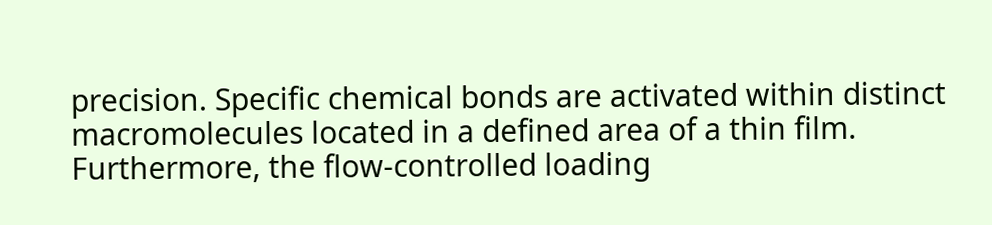precision. Specific chemical bonds are activated within distinct macromolecules located in a defined area of a thin film. Furthermore, the flow-controlled loading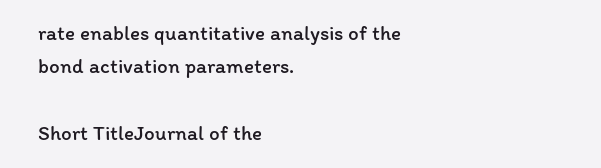rate enables quantitative analysis of the bond activation parameters.

Short TitleJournal of the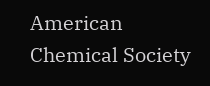American Chemical Society